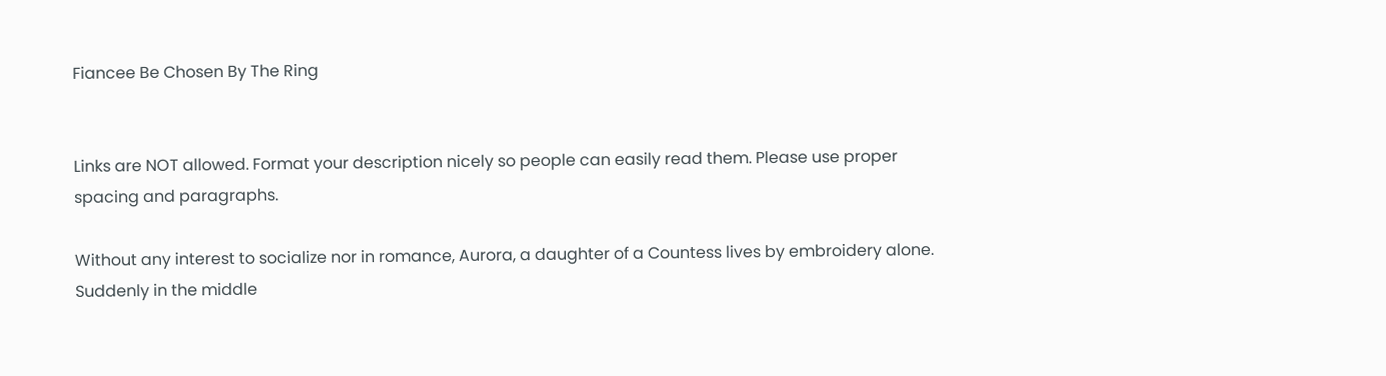Fiancee Be Chosen By The Ring


Links are NOT allowed. Format your description nicely so people can easily read them. Please use proper spacing and paragraphs.

Without any interest to socialize nor in romance, Aurora, a daughter of a Countess lives by embroidery alone. Suddenly in the middle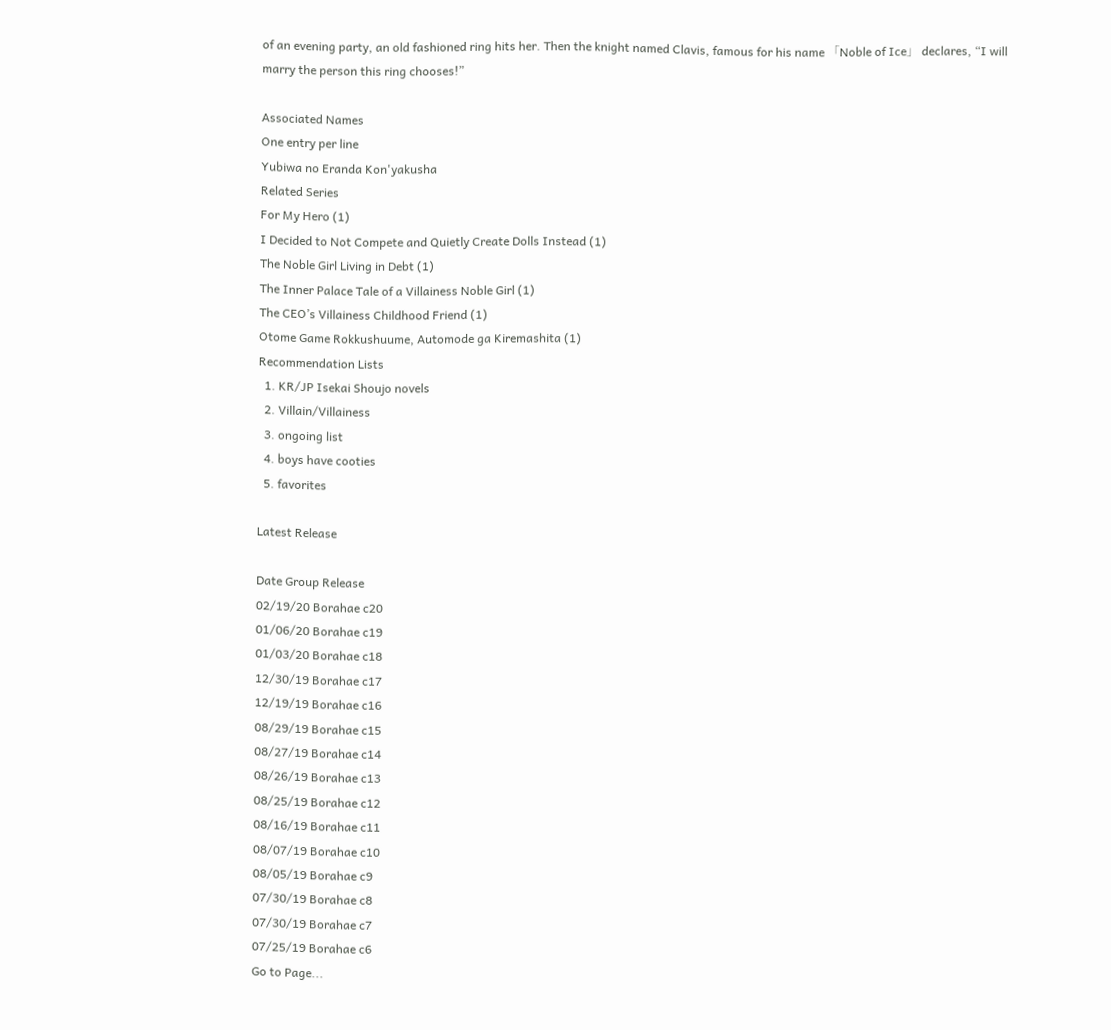of an evening party, an old fashioned ring hits her. Then the knight named Clavis, famous for his name 「Noble of Ice」 declares, “I will marry the person this ring chooses!”

Associated Names
One entry per line
Yubiwa no Eranda Kon'yakusha
Related Series
For My Hero (1)
I Decided to Not Compete and Quietly Create Dolls Instead (1)
The Noble Girl Living in Debt (1)
The Inner Palace Tale of a Villainess Noble Girl (1)
The CEO’s Villainess Childhood Friend (1)
Otome Game Rokkushuume, Automode ga Kiremashita (1)
Recommendation Lists
  1. KR/JP Isekai Shoujo novels
  2. Villain/Villainess
  3. ongoing list
  4. boys have cooties
  5. favorites

Latest Release

Date Group Release
02/19/20 Borahae c20
01/06/20 Borahae c19
01/03/20 Borahae c18
12/30/19 Borahae c17
12/19/19 Borahae c16
08/29/19 Borahae c15
08/27/19 Borahae c14
08/26/19 Borahae c13
08/25/19 Borahae c12
08/16/19 Borahae c11
08/07/19 Borahae c10
08/05/19 Borahae c9
07/30/19 Borahae c8
07/30/19 Borahae c7
07/25/19 Borahae c6
Go to Page...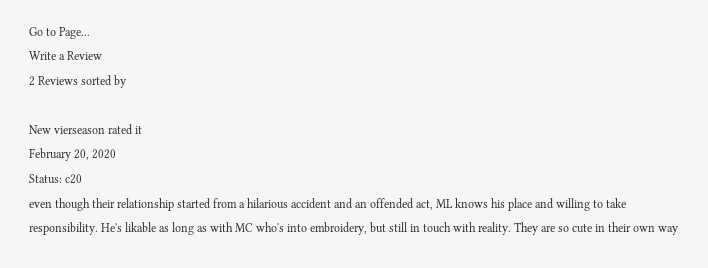Go to Page...
Write a Review
2 Reviews sorted by

New vierseason rated it
February 20, 2020
Status: c20
even though their relationship started from a hilarious accident and an offended act, ML knows his place and willing to take responsibility. He's likable as long as with MC who's into embroidery, but still in touch with reality. They are so cute in their own way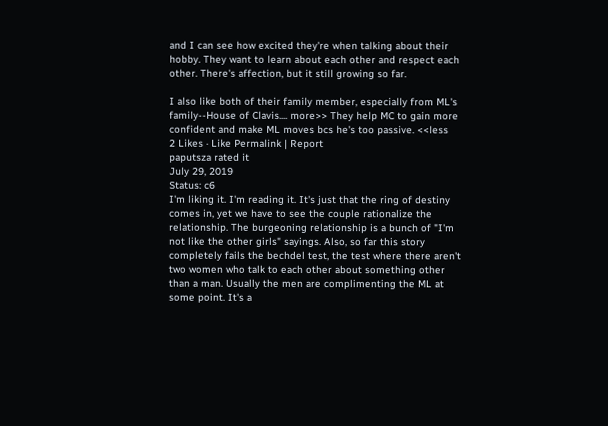and I can see how excited they're when talking about their hobby. They want to learn about each other and respect each other. There's affection, but it still growing so far.

I also like both of their family member, especially from ML's family--House of Clavis.... more>> They help MC to gain more confident and make ML moves bcs he's too passive. <<less
2 Likes · Like Permalink | Report
paputsza rated it
July 29, 2019
Status: c6
I'm liking it. I'm reading it. It's just that the ring of destiny comes in, yet we have to see the couple rationalize the relationship. The burgeoning relationship is a bunch of "I'm not like the other girls" sayings. Also, so far this story completely fails the bechdel test, the test where there aren't two women who talk to each other about something other than a man. Usually the men are complimenting the ML at some point. It's a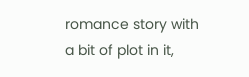romance story with a bit of plot in it,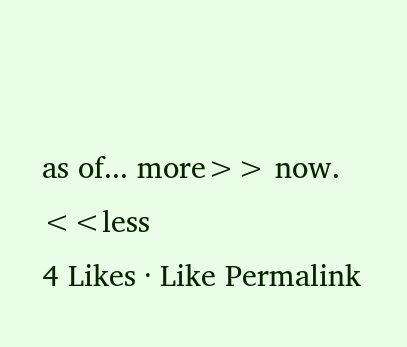as of... more>> now. <<less
4 Likes · Like Permalink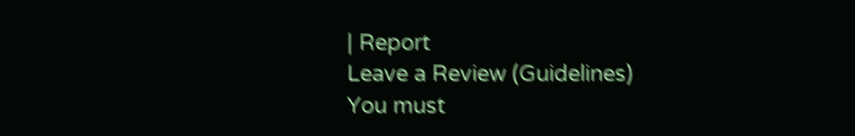| Report
Leave a Review (Guidelines)
You must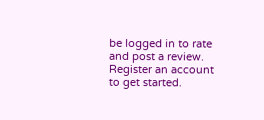be logged in to rate and post a review. Register an account to get started.